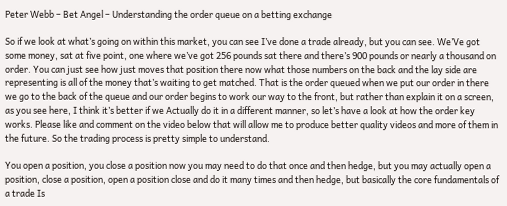Peter Webb – Bet Angel – Understanding the order queue on a betting exchange

So if we look at what’s going on within this market, you can see I’ve done a trade already, but you can see. We’Ve got some money, sat at five point, one where we’ve got 256 pounds sat there and there’s 900 pounds or nearly a thousand on order. You can just see how just moves that position there now what those numbers on the back and the lay side are representing is all of the money that’s waiting to get matched. That is the order queued when we put our order in there we go to the back of the queue and our order begins to work our way to the front, but rather than explain it on a screen, as you see here, I think it’s better if we Actually do it in a different manner, so let’s have a look at how the order key works. Please like and comment on the video below that will allow me to produce better quality videos and more of them in the future. So the trading process is pretty simple to understand.

You open a position, you close a position now you may need to do that once and then hedge, but you may actually open a position, close a position, open a position close and do it many times and then hedge, but basically the core fundamentals of a trade Is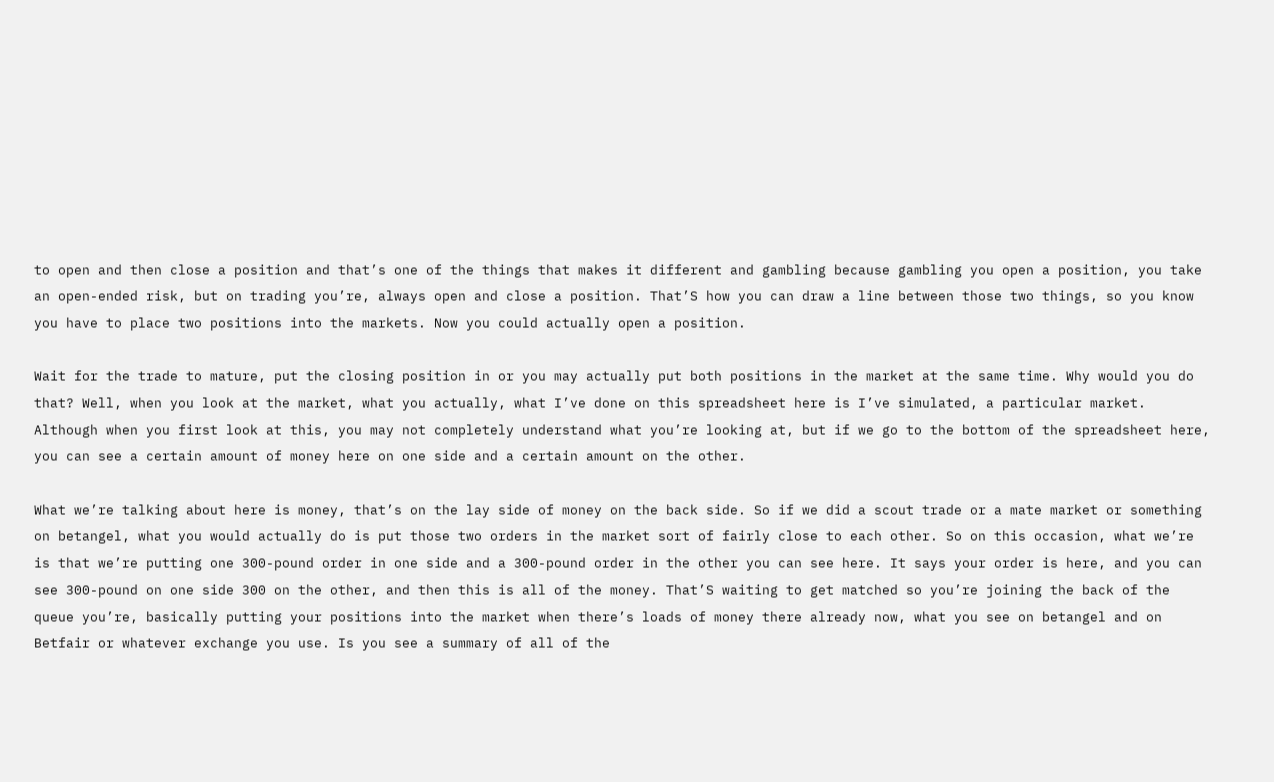to open and then close a position and that’s one of the things that makes it different and gambling because gambling you open a position, you take an open-ended risk, but on trading you’re, always open and close a position. That’S how you can draw a line between those two things, so you know you have to place two positions into the markets. Now you could actually open a position.

Wait for the trade to mature, put the closing position in or you may actually put both positions in the market at the same time. Why would you do that? Well, when you look at the market, what you actually, what I’ve done on this spreadsheet here is I’ve simulated, a particular market. Although when you first look at this, you may not completely understand what you’re looking at, but if we go to the bottom of the spreadsheet here, you can see a certain amount of money here on one side and a certain amount on the other.

What we’re talking about here is money, that’s on the lay side of money on the back side. So if we did a scout trade or a mate market or something on betangel, what you would actually do is put those two orders in the market sort of fairly close to each other. So on this occasion, what we’re is that we’re putting one 300-pound order in one side and a 300-pound order in the other you can see here. It says your order is here, and you can see 300-pound on one side 300 on the other, and then this is all of the money. That’S waiting to get matched so you’re joining the back of the queue you’re, basically putting your positions into the market when there’s loads of money there already now, what you see on betangel and on Betfair or whatever exchange you use. Is you see a summary of all of the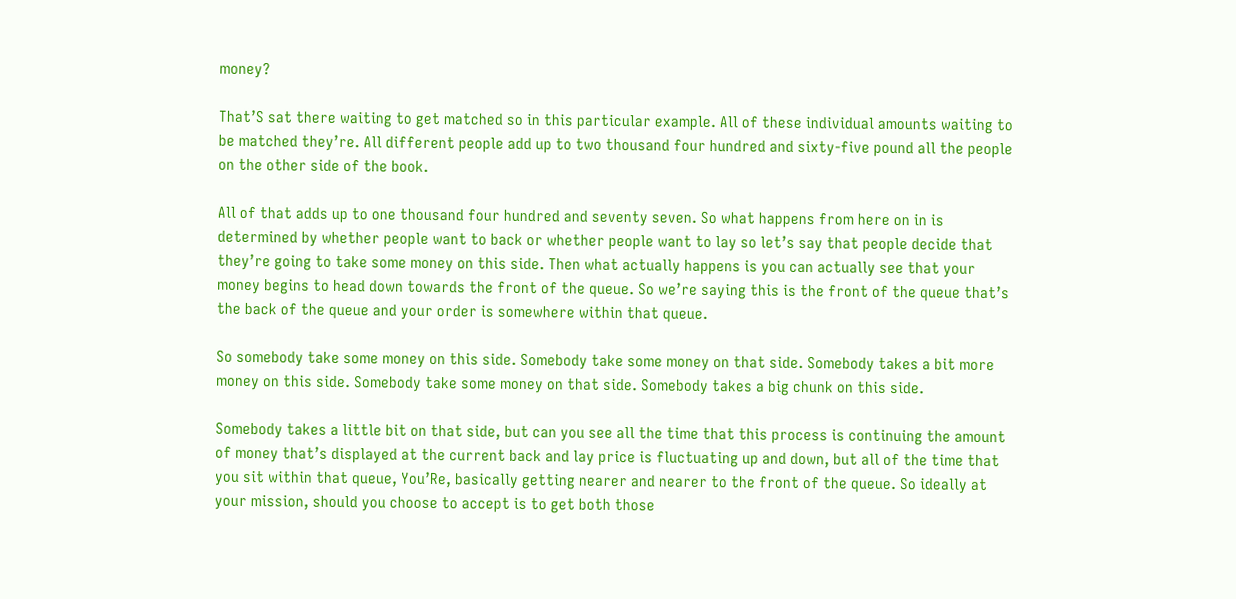money?

That’S sat there waiting to get matched so in this particular example. All of these individual amounts waiting to be matched they’re. All different people add up to two thousand four hundred and sixty-five pound all the people on the other side of the book.

All of that adds up to one thousand four hundred and seventy seven. So what happens from here on in is determined by whether people want to back or whether people want to lay so let’s say that people decide that they’re going to take some money on this side. Then what actually happens is you can actually see that your money begins to head down towards the front of the queue. So we’re saying this is the front of the queue that’s the back of the queue and your order is somewhere within that queue.

So somebody take some money on this side. Somebody take some money on that side. Somebody takes a bit more money on this side. Somebody take some money on that side. Somebody takes a big chunk on this side.

Somebody takes a little bit on that side, but can you see all the time that this process is continuing the amount of money that’s displayed at the current back and lay price is fluctuating up and down, but all of the time that you sit within that queue, You’Re, basically getting nearer and nearer to the front of the queue. So ideally at your mission, should you choose to accept is to get both those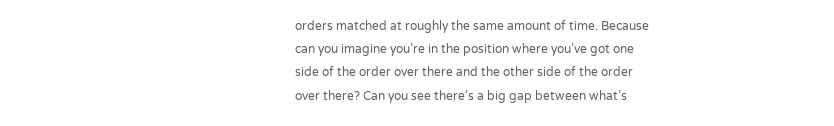orders matched at roughly the same amount of time. Because can you imagine you’re in the position where you’ve got one side of the order over there and the other side of the order over there? Can you see there’s a big gap between what’s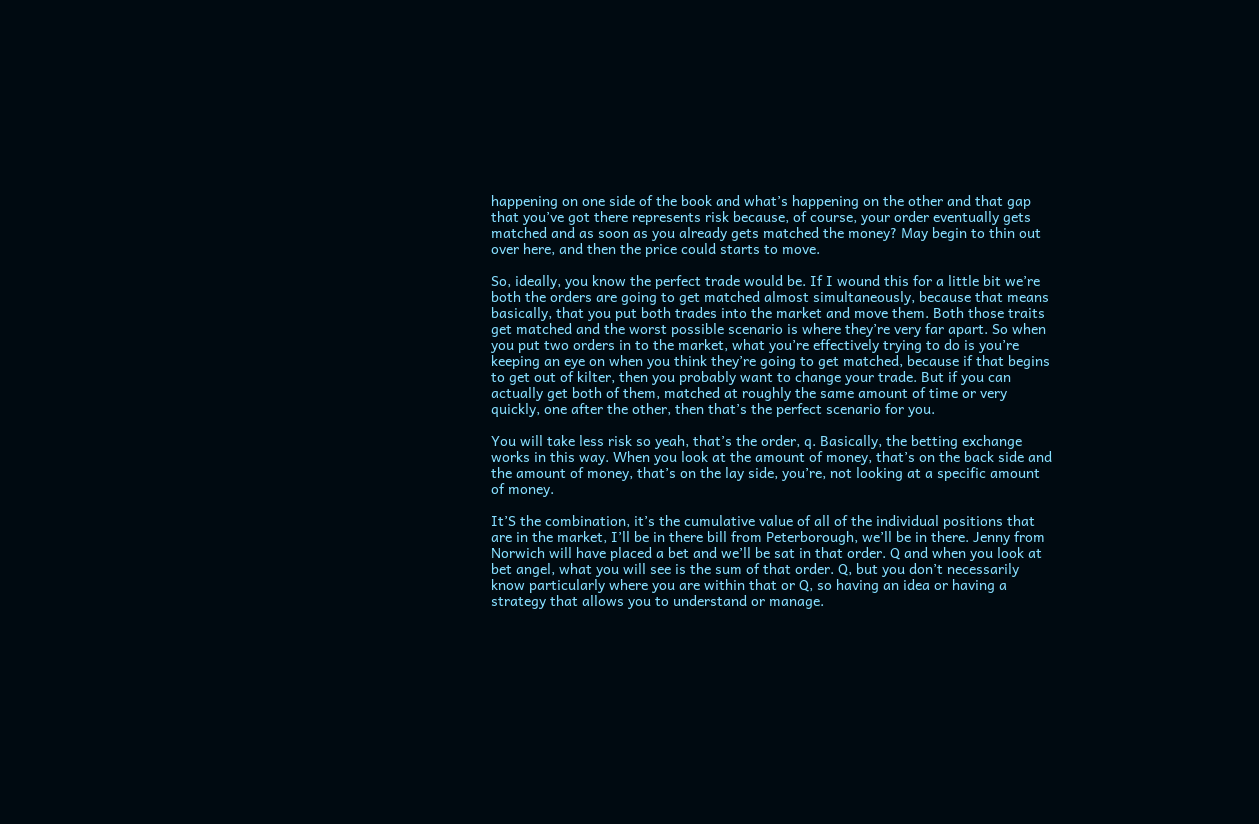happening on one side of the book and what’s happening on the other and that gap that you’ve got there represents risk because, of course, your order eventually gets matched and as soon as you already gets matched the money? May begin to thin out over here, and then the price could starts to move.

So, ideally, you know the perfect trade would be. If I wound this for a little bit we’re both the orders are going to get matched almost simultaneously, because that means basically, that you put both trades into the market and move them. Both those traits get matched and the worst possible scenario is where they’re very far apart. So when you put two orders in to the market, what you’re effectively trying to do is you’re keeping an eye on when you think they’re going to get matched, because if that begins to get out of kilter, then you probably want to change your trade. But if you can actually get both of them, matched at roughly the same amount of time or very quickly, one after the other, then that’s the perfect scenario for you.

You will take less risk so yeah, that’s the order, q. Basically, the betting exchange works in this way. When you look at the amount of money, that’s on the back side and the amount of money, that’s on the lay side, you’re, not looking at a specific amount of money.

It’S the combination, it’s the cumulative value of all of the individual positions that are in the market, I’ll be in there bill from Peterborough, we’ll be in there. Jenny from Norwich will have placed a bet and we’ll be sat in that order. Q and when you look at bet angel, what you will see is the sum of that order. Q, but you don’t necessarily know particularly where you are within that or Q, so having an idea or having a strategy that allows you to understand or manage.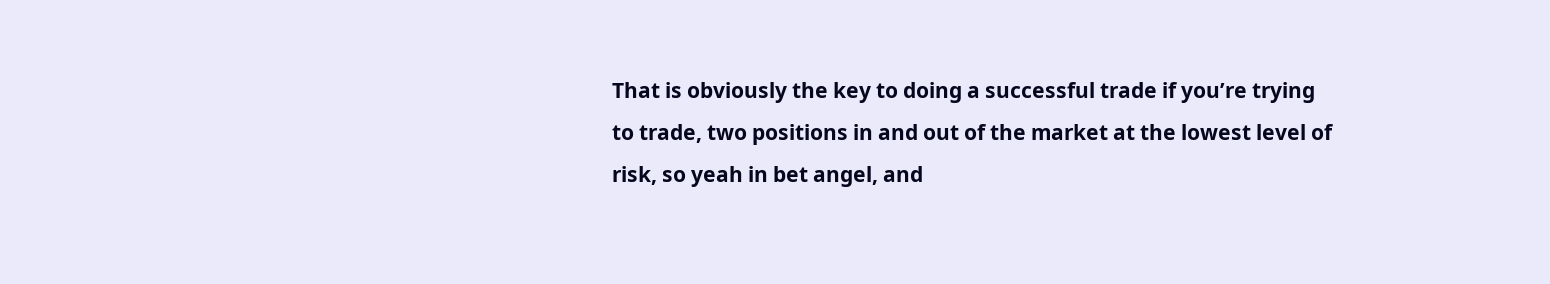That is obviously the key to doing a successful trade if you’re trying to trade, two positions in and out of the market at the lowest level of risk, so yeah in bet angel, and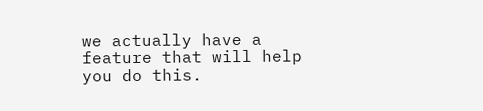we actually have a feature that will help you do this.